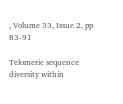, Volume 33, Issue 2, pp 83-91

Telomeric sequence diversity within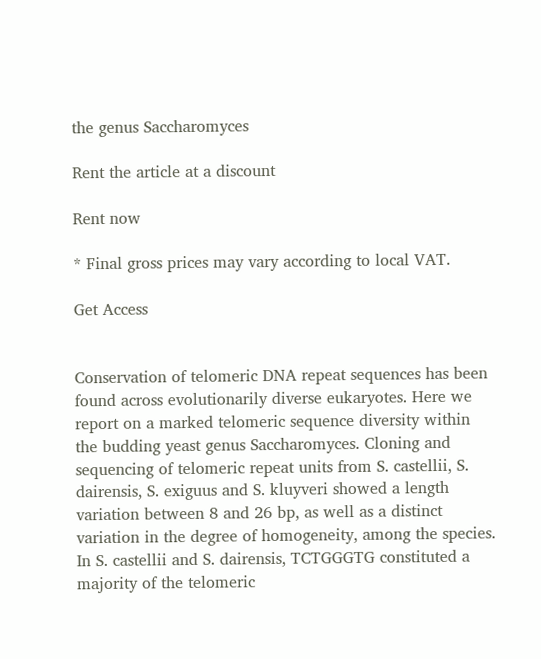the genus Saccharomyces

Rent the article at a discount

Rent now

* Final gross prices may vary according to local VAT.

Get Access


Conservation of telomeric DNA repeat sequences has been found across evolutionarily diverse eukaryotes. Here we report on a marked telomeric sequence diversity within the budding yeast genus Saccharomyces. Cloning and sequencing of telomeric repeat units from S. castellii, S. dairensis, S. exiguus and S. kluyveri showed a length variation between 8 and 26 bp, as well as a distinct variation in the degree of homogeneity, among the species. In S. castellii and S. dairensis, TCTGGGTG constituted a majority of the telomeric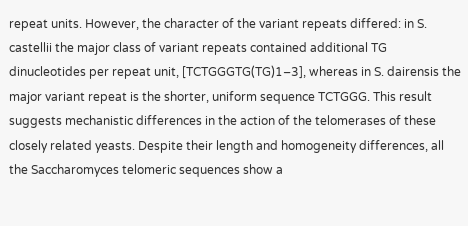repeat units. However, the character of the variant repeats differed: in S. castellii the major class of variant repeats contained additional TG dinucleotides per repeat unit, [TCTGGGTG(TG)1–3], whereas in S. dairensis the major variant repeat is the shorter, uniform sequence TCTGGG. This result suggests mechanistic differences in the action of the telomerases of these closely related yeasts. Despite their length and homogeneity differences, all the Saccharomyces telomeric sequences show a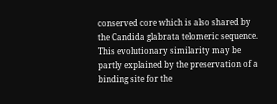conserved core which is also shared by the Candida glabrata telomeric sequence. This evolutionary similarity may be partly explained by the preservation of a binding site for the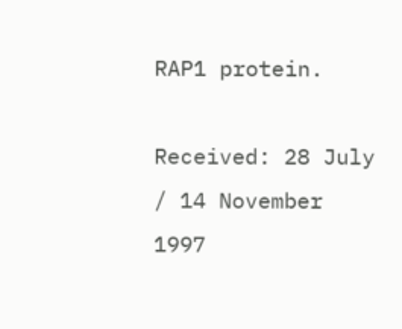RAP1 protein.

Received: 28 July / 14 November 1997